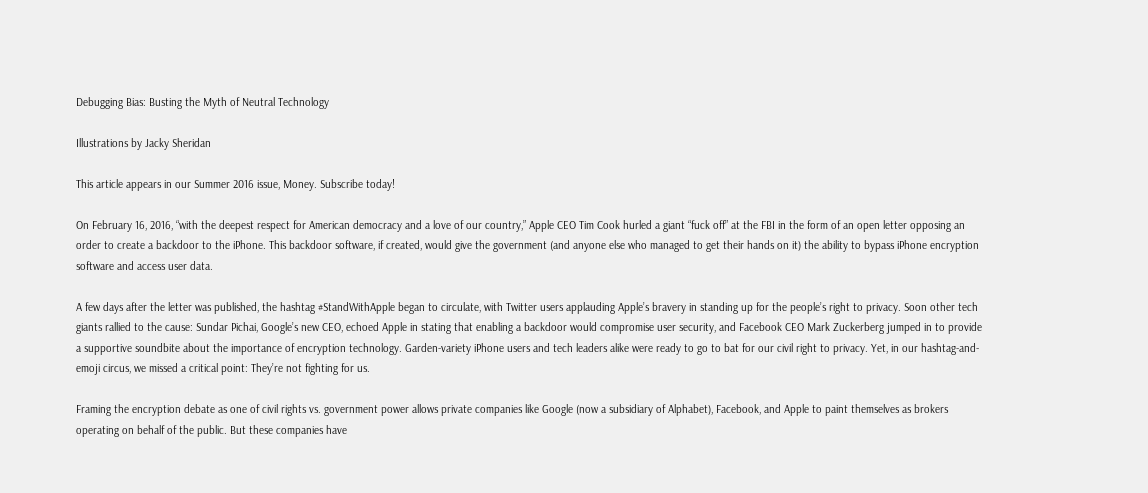Debugging Bias: Busting the Myth of Neutral Technology

Illustrations by Jacky Sheridan

This article appears in our Summer 2016 issue, Money. Subscribe today!

On February 16, 2016, “with the deepest respect for American democracy and a love of our country,” Apple CEO Tim Cook hurled a giant “fuck off” at the FBI in the form of an open letter opposing an order to create a backdoor to the iPhone. This backdoor software, if created, would give the government (and anyone else who managed to get their hands on it) the ability to bypass iPhone encryption software and access user data.

A few days after the letter was published, the hashtag #StandWithApple began to circulate, with Twitter users applauding Apple’s bravery in standing up for the people’s right to privacy. Soon other tech giants rallied to the cause: Sundar Pichai, Google’s new CEO, echoed Apple in stating that enabling a backdoor would compromise user security, and Facebook CEO Mark Zuckerberg jumped in to provide a supportive soundbite about the importance of encryption technology. Garden-variety iPhone users and tech leaders alike were ready to go to bat for our civil right to privacy. Yet, in our hashtag-and-emoji circus, we missed a critical point: They’re not fighting for us.

Framing the encryption debate as one of civil rights vs. government power allows private companies like Google (now a subsidiary of Alphabet), Facebook, and Apple to paint themselves as brokers operating on behalf of the public. But these companies have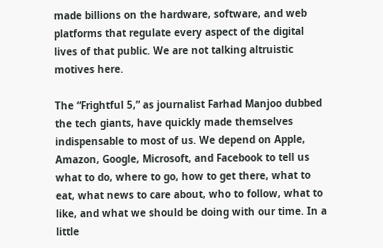made billions on the hardware, software, and web platforms that regulate every aspect of the digital lives of that public. We are not talking altruistic motives here.

The “Frightful 5,” as journalist Farhad Manjoo dubbed the tech giants, have quickly made themselves indispensable to most of us. We depend on Apple, Amazon, Google, Microsoft, and Facebook to tell us what to do, where to go, how to get there, what to eat, what news to care about, who to follow, what to like, and what we should be doing with our time. In a little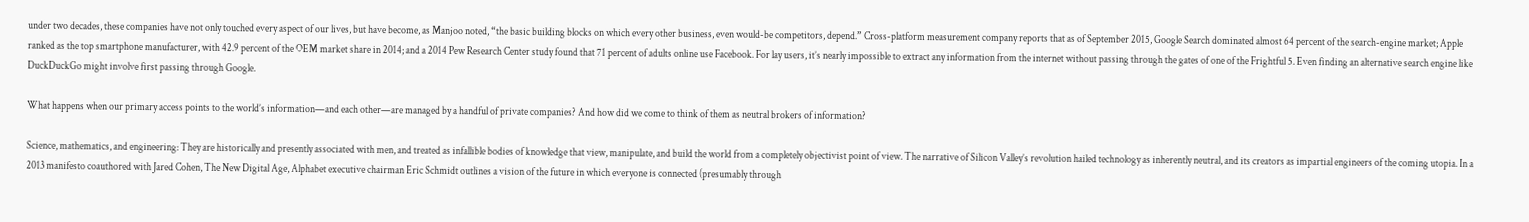under two decades, these companies have not only touched every aspect of our lives, but have become, as Manjoo noted, “the basic building blocks on which every other business, even would-be competitors, depend.” Cross-platform measurement company reports that as of September 2015, Google Search dominated almost 64 percent of the search-engine market; Apple ranked as the top smartphone manufacturer, with 42.9 percent of the OEM market share in 2014; and a 2014 Pew Research Center study found that 71 percent of adults online use Facebook. For lay users, it’s nearly impossible to extract any information from the internet without passing through the gates of one of the Frightful 5. Even finding an alternative search engine like DuckDuckGo might involve first passing through Google.

What happens when our primary access points to the world’s information—and each other—are managed by a handful of private companies? And how did we come to think of them as neutral brokers of information?

Science, mathematics, and engineering: They are historically and presently associated with men, and treated as infallible bodies of knowledge that view, manipulate, and build the world from a completely objectivist point of view. The narrative of Silicon Valley’s revolution hailed technology as inherently neutral, and its creators as impartial engineers of the coming utopia. In a 2013 manifesto coauthored with Jared Cohen, The New Digital Age, Alphabet executive chairman Eric Schmidt outlines a vision of the future in which everyone is connected (presumably through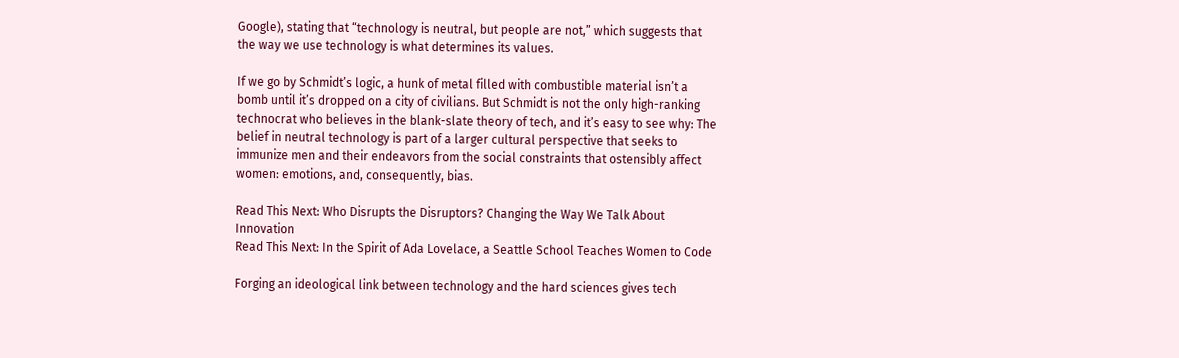Google), stating that “technology is neutral, but people are not,” which suggests that the way we use technology is what determines its values.

If we go by Schmidt’s logic, a hunk of metal filled with combustible material isn’t a bomb until it’s dropped on a city of civilians. But Schmidt is not the only high-ranking technocrat who believes in the blank-slate theory of tech, and it’s easy to see why: The belief in neutral technology is part of a larger cultural perspective that seeks to immunize men and their endeavors from the social constraints that ostensibly affect women: emotions, and, consequently, bias.

Read This Next: Who Disrupts the Disruptors? Changing the Way We Talk About Innovation
Read This Next: In the Spirit of Ada Lovelace, a Seattle School Teaches Women to Code

Forging an ideological link between technology and the hard sciences gives tech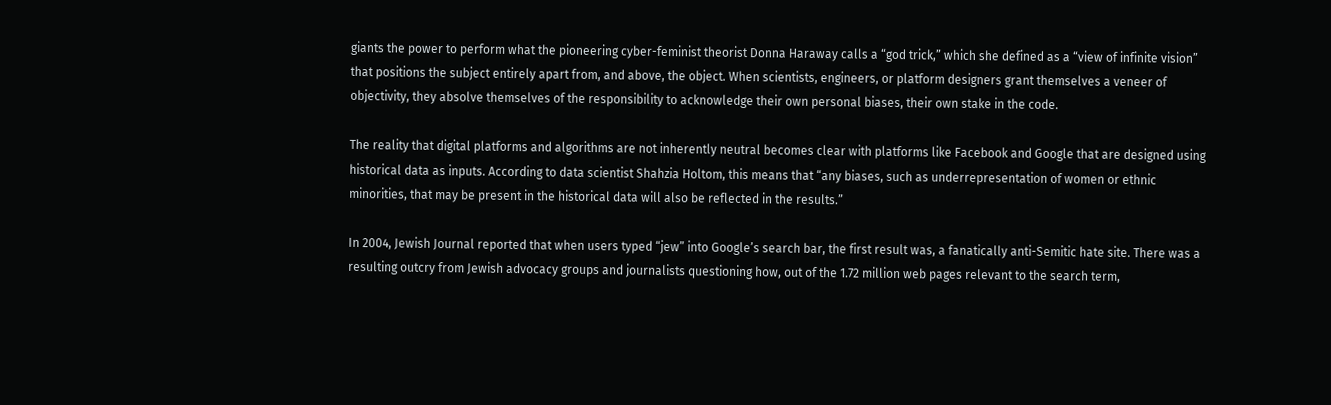giants the power to perform what the pioneering cyber-feminist theorist Donna Haraway calls a “god trick,” which she defined as a “view of infinite vision” that positions the subject entirely apart from, and above, the object. When scientists, engineers, or platform designers grant themselves a veneer of objectivity, they absolve themselves of the responsibility to acknowledge their own personal biases, their own stake in the code.

The reality that digital platforms and algorithms are not inherently neutral becomes clear with platforms like Facebook and Google that are designed using historical data as inputs. According to data scientist Shahzia Holtom, this means that “any biases, such as underrepresentation of women or ethnic minorities, that may be present in the historical data will also be reflected in the results.”

In 2004, Jewish Journal reported that when users typed “jew” into Google’s search bar, the first result was, a fanatically anti-Semitic hate site. There was a resulting outcry from Jewish advocacy groups and journalists questioning how, out of the 1.72 million web pages relevant to the search term,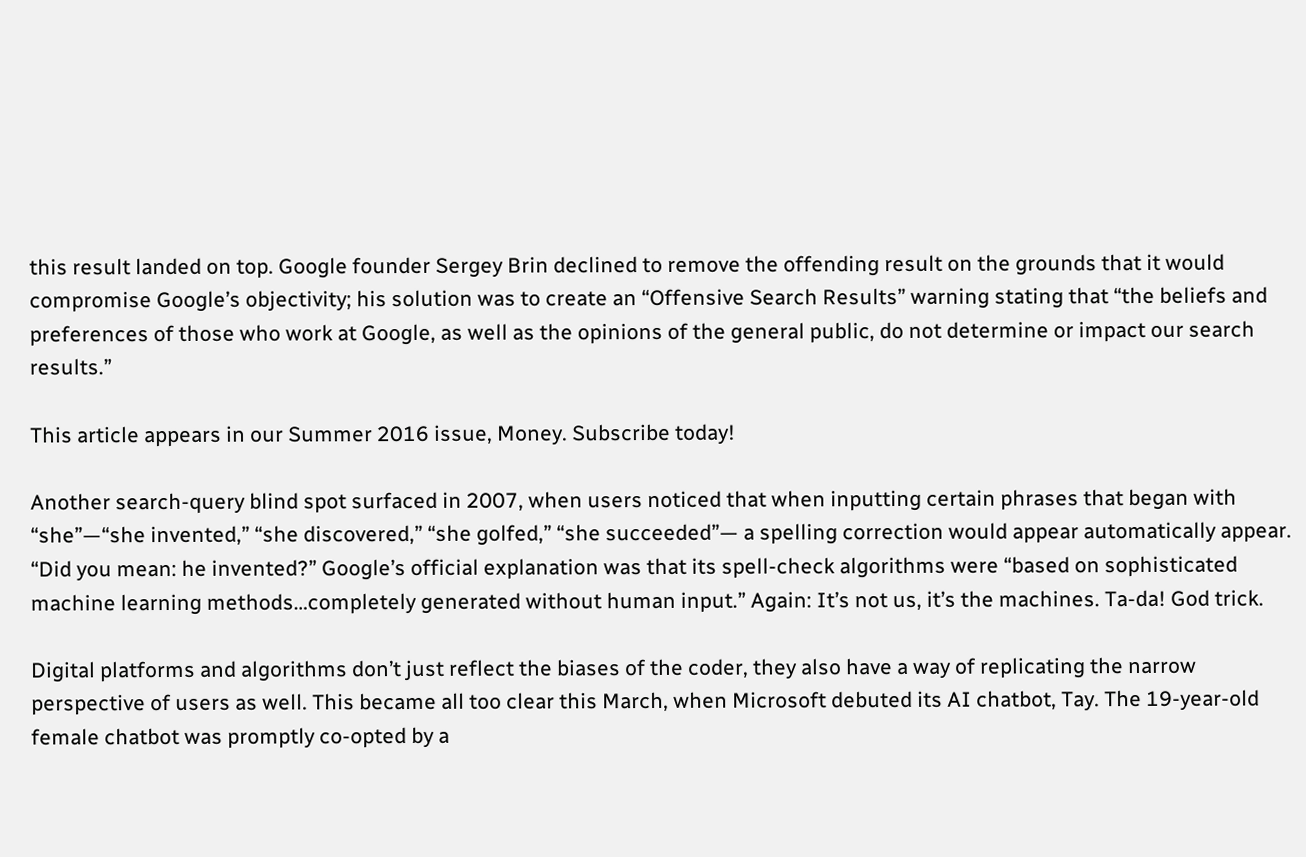this result landed on top. Google founder Sergey Brin declined to remove the offending result on the grounds that it would compromise Google’s objectivity; his solution was to create an “Offensive Search Results” warning stating that “the beliefs and preferences of those who work at Google, as well as the opinions of the general public, do not determine or impact our search results.”

This article appears in our Summer 2016 issue, Money. Subscribe today!

Another search-query blind spot surfaced in 2007, when users noticed that when inputting certain phrases that began with “she”—“she invented,” “she discovered,” “she golfed,” “she succeeded”— a spelling correction would appear automatically appear. “Did you mean: he invented?” Google’s official explanation was that its spell-check algorithms were “based on sophisticated machine learning methods…completely generated without human input.” Again: It’s not us, it’s the machines. Ta-da! God trick.

Digital platforms and algorithms don’t just reflect the biases of the coder, they also have a way of replicating the narrow perspective of users as well. This became all too clear this March, when Microsoft debuted its AI chatbot, Tay. The 19-year-old female chatbot was promptly co-opted by a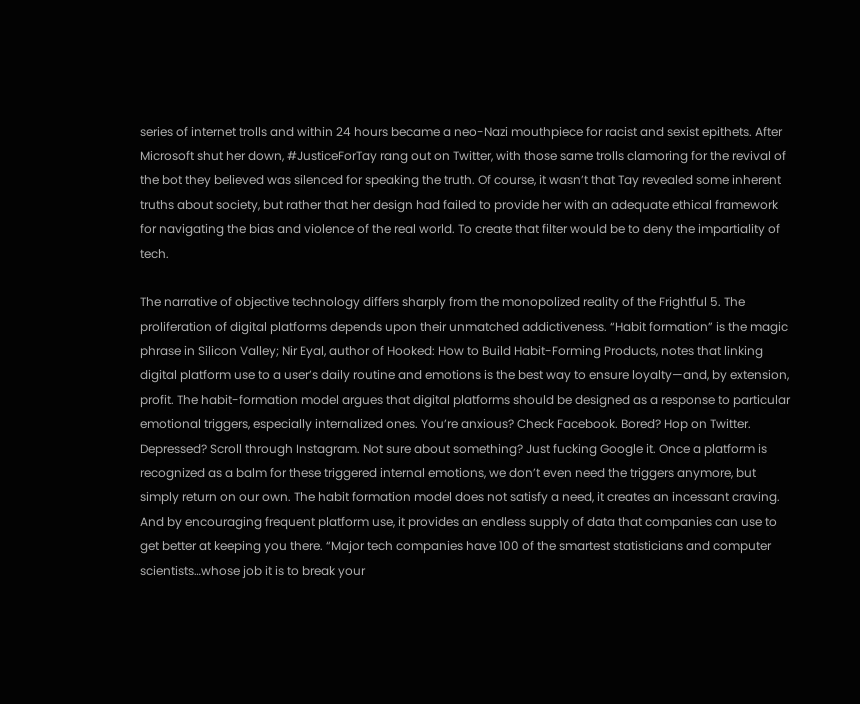series of internet trolls and within 24 hours became a neo-Nazi mouthpiece for racist and sexist epithets. After Microsoft shut her down, #JusticeForTay rang out on Twitter, with those same trolls clamoring for the revival of the bot they believed was silenced for speaking the truth. Of course, it wasn’t that Tay revealed some inherent truths about society, but rather that her design had failed to provide her with an adequate ethical framework for navigating the bias and violence of the real world. To create that filter would be to deny the impartiality of tech.

The narrative of objective technology differs sharply from the monopolized reality of the Frightful 5. The proliferation of digital platforms depends upon their unmatched addictiveness. “Habit formation” is the magic phrase in Silicon Valley; Nir Eyal, author of Hooked: How to Build Habit-Forming Products, notes that linking digital platform use to a user’s daily routine and emotions is the best way to ensure loyalty—and, by extension, profit. The habit-formation model argues that digital platforms should be designed as a response to particular emotional triggers, especially internalized ones. You’re anxious? Check Facebook. Bored? Hop on Twitter. Depressed? Scroll through Instagram. Not sure about something? Just fucking Google it. Once a platform is recognized as a balm for these triggered internal emotions, we don’t even need the triggers anymore, but simply return on our own. The habit formation model does not satisfy a need, it creates an incessant craving. And by encouraging frequent platform use, it provides an endless supply of data that companies can use to get better at keeping you there. “Major tech companies have 100 of the smartest statisticians and computer scientists…whose job it is to break your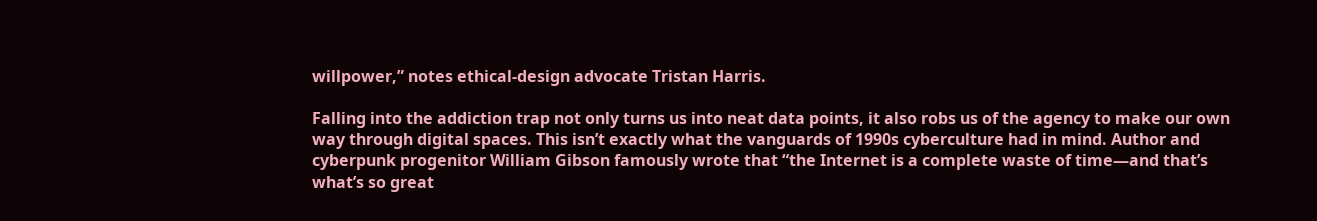willpower,” notes ethical-design advocate Tristan Harris.

Falling into the addiction trap not only turns us into neat data points, it also robs us of the agency to make our own way through digital spaces. This isn’t exactly what the vanguards of 1990s cyberculture had in mind. Author and cyberpunk progenitor William Gibson famously wrote that “the Internet is a complete waste of time—and that’s what’s so great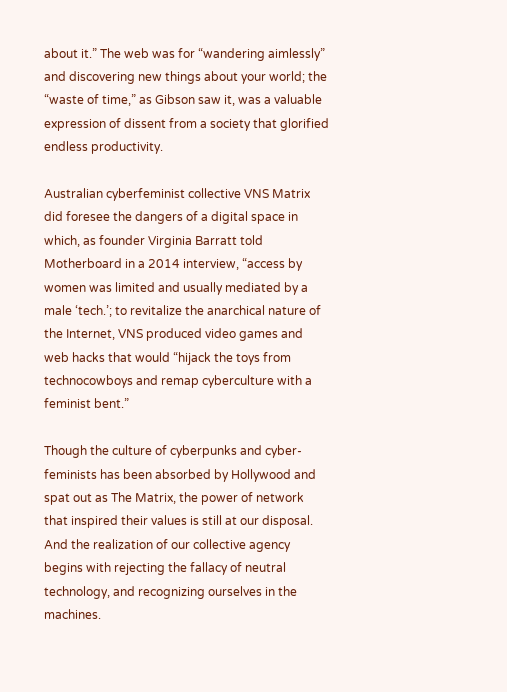about it.” The web was for “wandering aimlessly” and discovering new things about your world; the “waste of time,” as Gibson saw it, was a valuable expression of dissent from a society that glorified endless productivity.

Australian cyberfeminist collective VNS Matrix did foresee the dangers of a digital space in which, as founder Virginia Barratt told Motherboard in a 2014 interview, “access by women was limited and usually mediated by a male ‘tech.’; to revitalize the anarchical nature of the Internet, VNS produced video games and web hacks that would “hijack the toys from technocowboys and remap cyberculture with a feminist bent.”

Though the culture of cyberpunks and cyber-feminists has been absorbed by Hollywood and spat out as The Matrix, the power of network that inspired their values is still at our disposal. And the realization of our collective agency begins with rejecting the fallacy of neutral technology, and recognizing ourselves in the machines.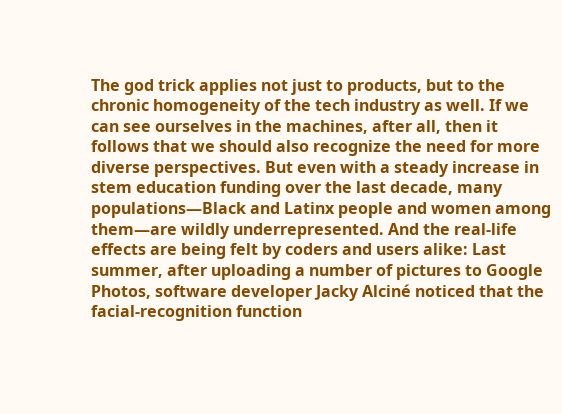The god trick applies not just to products, but to the chronic homogeneity of the tech industry as well. If we can see ourselves in the machines, after all, then it follows that we should also recognize the need for more diverse perspectives. But even with a steady increase in stem education funding over the last decade, many populations—Black and Latinx people and women among them—are wildly underrepresented. And the real-life effects are being felt by coders and users alike: Last summer, after uploading a number of pictures to Google Photos, software developer Jacky Alciné noticed that the facial-recognition function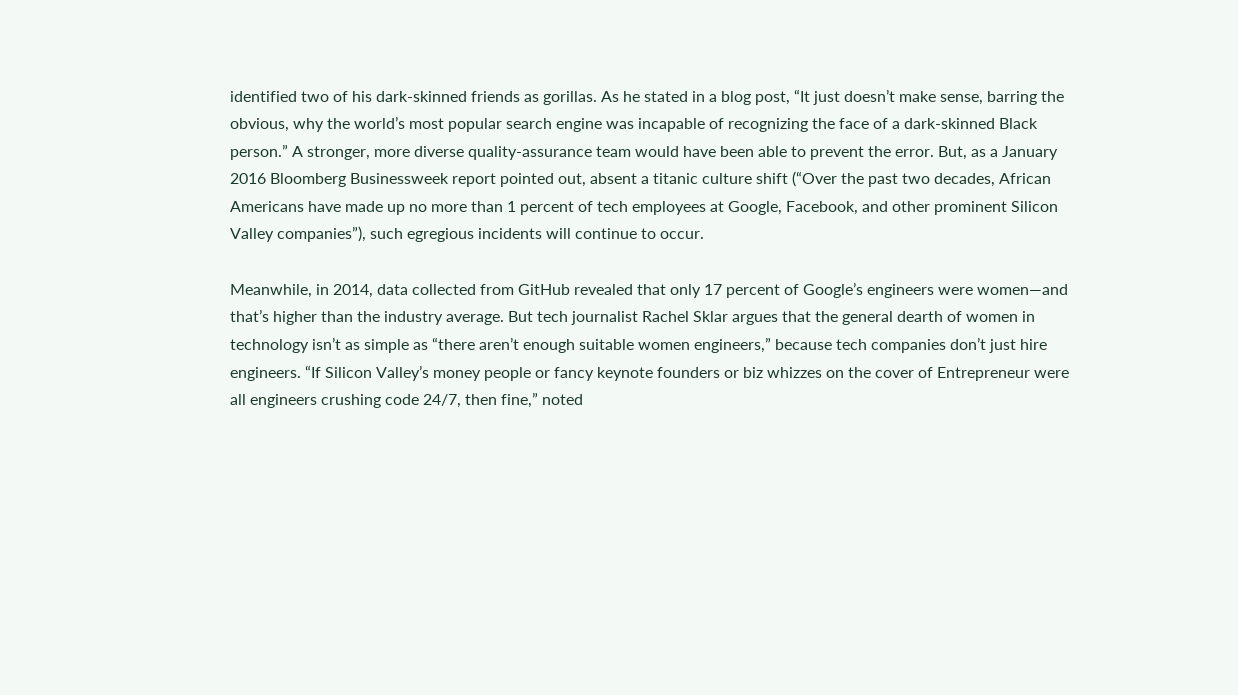identified two of his dark-skinned friends as gorillas. As he stated in a blog post, “It just doesn’t make sense, barring the obvious, why the world’s most popular search engine was incapable of recognizing the face of a dark-skinned Black person.” A stronger, more diverse quality-assurance team would have been able to prevent the error. But, as a January 2016 Bloomberg Businessweek report pointed out, absent a titanic culture shift (“Over the past two decades, African Americans have made up no more than 1 percent of tech employees at Google, Facebook, and other prominent Silicon Valley companies”), such egregious incidents will continue to occur.

Meanwhile, in 2014, data collected from GitHub revealed that only 17 percent of Google’s engineers were women—and that’s higher than the industry average. But tech journalist Rachel Sklar argues that the general dearth of women in technology isn’t as simple as “there aren’t enough suitable women engineers,” because tech companies don’t just hire engineers. “If Silicon Valley’s money people or fancy keynote founders or biz whizzes on the cover of Entrepreneur were all engineers crushing code 24/7, then fine,” noted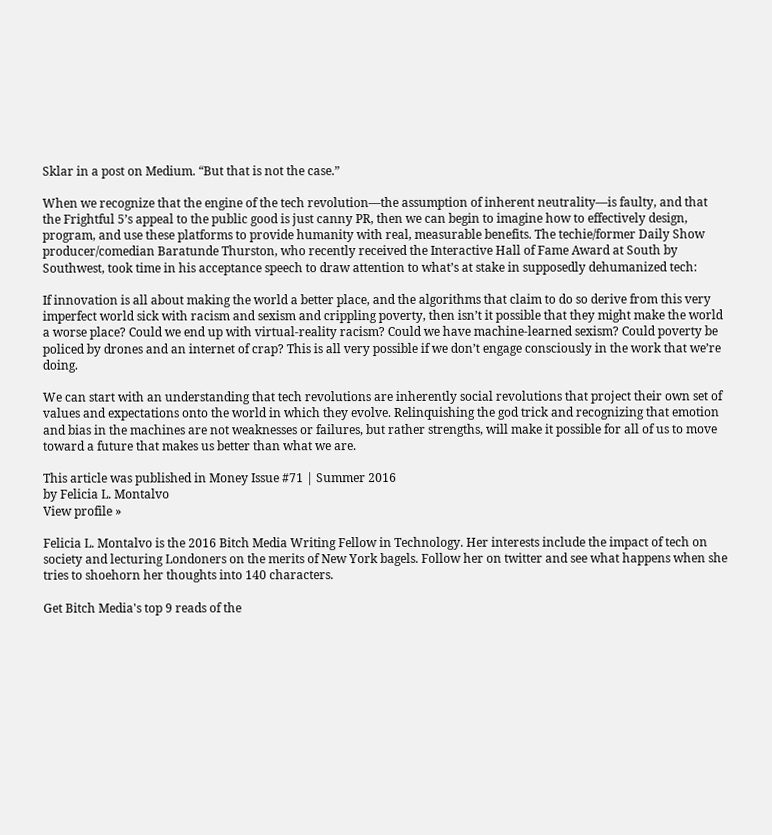Sklar in a post on Medium. “But that is not the case.”

When we recognize that the engine of the tech revolution—the assumption of inherent neutrality—is faulty, and that the Frightful 5’s appeal to the public good is just canny PR, then we can begin to imagine how to effectively design, program, and use these platforms to provide humanity with real, measurable benefits. The techie/former Daily Show producer/comedian Baratunde Thurston, who recently received the Interactive Hall of Fame Award at South by Southwest, took time in his acceptance speech to draw attention to what’s at stake in supposedly dehumanized tech:

If innovation is all about making the world a better place, and the algorithms that claim to do so derive from this very imperfect world sick with racism and sexism and crippling poverty, then isn’t it possible that they might make the world a worse place? Could we end up with virtual-reality racism? Could we have machine-learned sexism? Could poverty be policed by drones and an internet of crap? This is all very possible if we don’t engage consciously in the work that we’re doing.

We can start with an understanding that tech revolutions are inherently social revolutions that project their own set of values and expectations onto the world in which they evolve. Relinquishing the god trick and recognizing that emotion and bias in the machines are not weaknesses or failures, but rather strengths, will make it possible for all of us to move toward a future that makes us better than what we are.

This article was published in Money Issue #71 | Summer 2016
by Felicia L. Montalvo
View profile »

Felicia L. Montalvo is the 2016 Bitch Media Writing Fellow in Technology. Her interests include the impact of tech on society and lecturing Londoners on the merits of New York bagels. Follow her on twitter and see what happens when she tries to shoehorn her thoughts into 140 characters.

Get Bitch Media's top 9 reads of the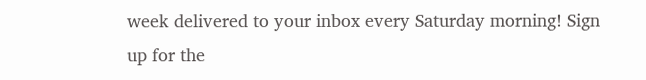week delivered to your inbox every Saturday morning! Sign up for the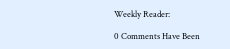Weekly Reader:

0 Comments Have Been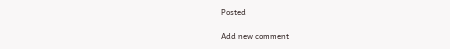Posted

Add new comment